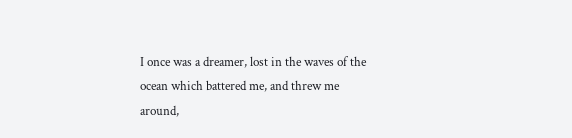I once was a dreamer, lost in the waves of the ocean which battered me, and threw me around,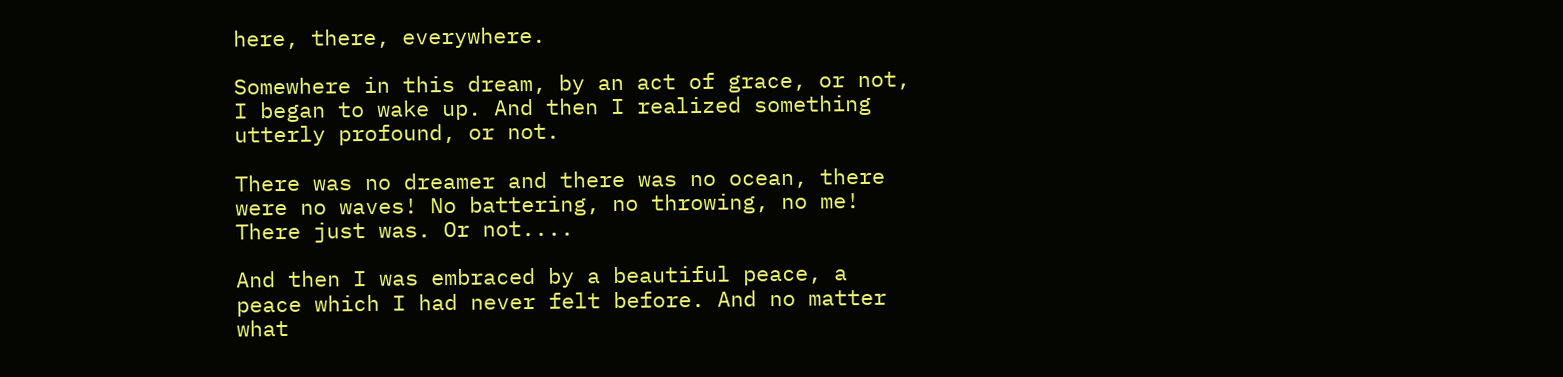here, there, everywhere.

Somewhere in this dream, by an act of grace, or not, I began to wake up. And then I realized something utterly profound, or not.

There was no dreamer and there was no ocean, there were no waves! No battering, no throwing, no me! There just was. Or not....

And then I was embraced by a beautiful peace, a peace which I had never felt before. And no matter what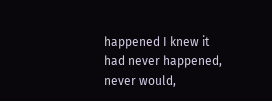happened I knew it had never happened, never would,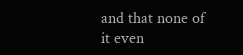and that none of it even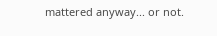mattered anyway... or not.